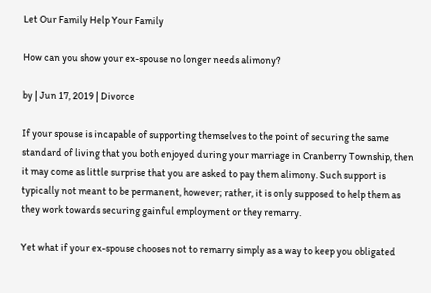Let Our Family Help Your Family

How can you show your ex-spouse no longer needs alimony?

by | Jun 17, 2019 | Divorce

If your spouse is incapable of supporting themselves to the point of securing the same standard of living that you both enjoyed during your marriage in Cranberry Township, then it may come as little surprise that you are asked to pay them alimony. Such support is typically not meant to be permanent, however; rather, it is only supposed to help them as they work towards securing gainful employment or they remarry.

Yet what if your ex-spouse chooses not to remarry simply as a way to keep you obligated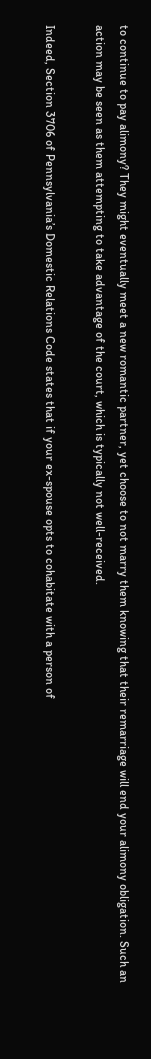to continue to pay alimony? They might eventually meet a new romantic partner, yet choose to not marry them knowing that their remarriage will end your alimony obligation. Such an action may be seen as them attempting to take advantage of the court, which is typically not well-received.

Indeed, Section 3706 of Pennsylvania’s Domestic Relations Code states that if your ex-spouse opts to cohabitate with a person of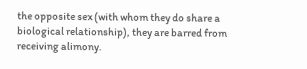the opposite sex (with whom they do share a biological relationship), they are barred from receiving alimony.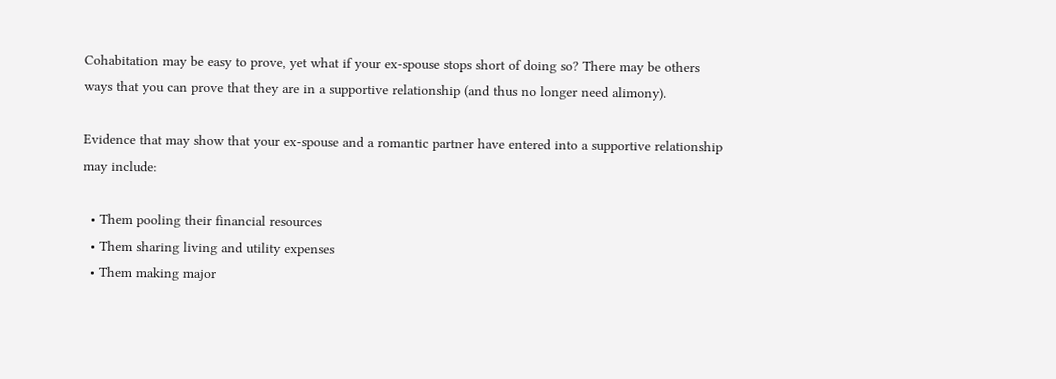Cohabitation may be easy to prove, yet what if your ex-spouse stops short of doing so? There may be others ways that you can prove that they are in a supportive relationship (and thus no longer need alimony).

Evidence that may show that your ex-spouse and a romantic partner have entered into a supportive relationship may include:

  • Them pooling their financial resources
  • Them sharing living and utility expenses
  • Them making major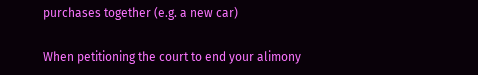purchases together (e.g. a new car)

When petitioning the court to end your alimony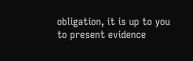obligation, it is up to you to present evidence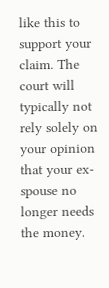like this to support your claim. The court will typically not rely solely on your opinion that your ex-spouse no longer needs the money.